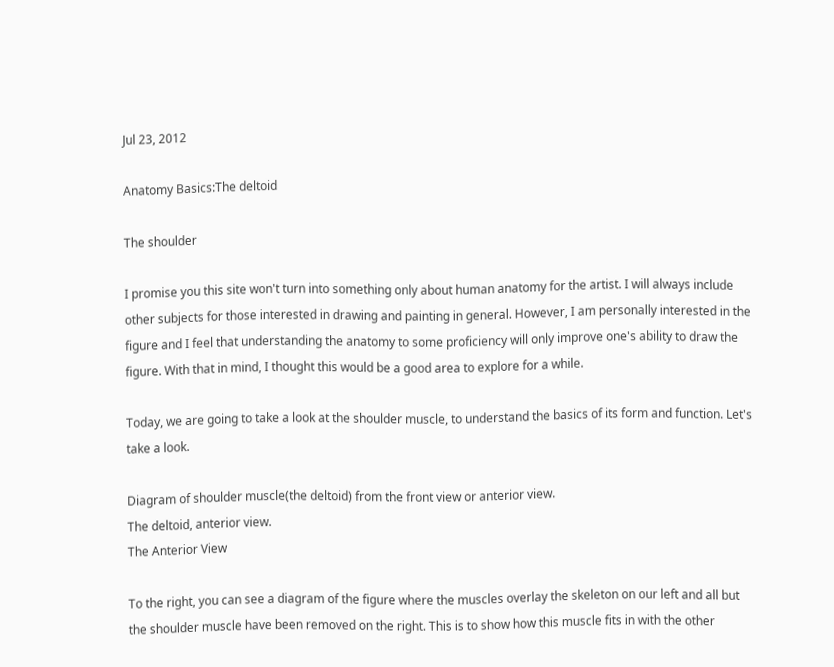Jul 23, 2012

Anatomy Basics:The deltoid

The shoulder

I promise you this site won't turn into something only about human anatomy for the artist. I will always include other subjects for those interested in drawing and painting in general. However, I am personally interested in the figure and I feel that understanding the anatomy to some proficiency will only improve one's ability to draw the figure. With that in mind, I thought this would be a good area to explore for a while.

Today, we are going to take a look at the shoulder muscle, to understand the basics of its form and function. Let's take a look.

Diagram of shoulder muscle(the deltoid) from the front view or anterior view.
The deltoid, anterior view.
The Anterior View

To the right, you can see a diagram of the figure where the muscles overlay the skeleton on our left and all but the shoulder muscle have been removed on the right. This is to show how this muscle fits in with the other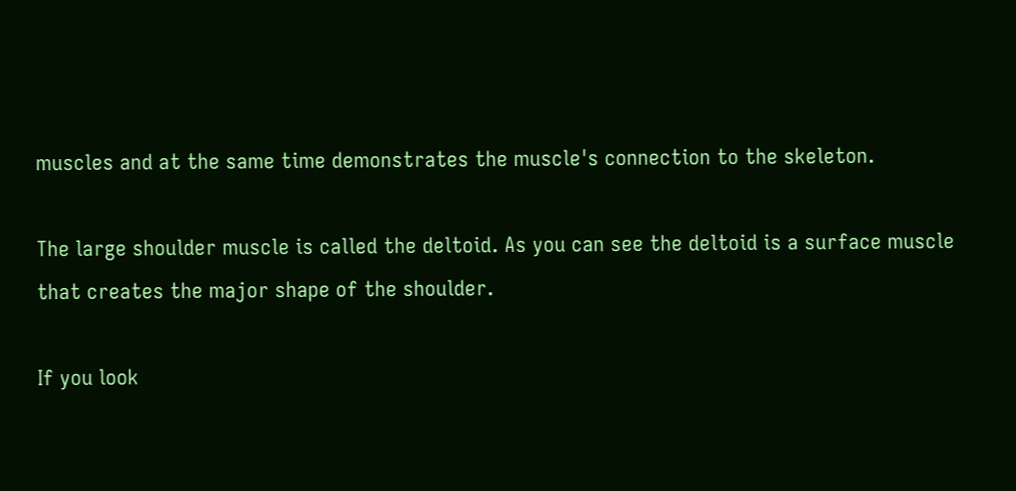muscles and at the same time demonstrates the muscle's connection to the skeleton.

The large shoulder muscle is called the deltoid. As you can see the deltoid is a surface muscle that creates the major shape of the shoulder.

If you look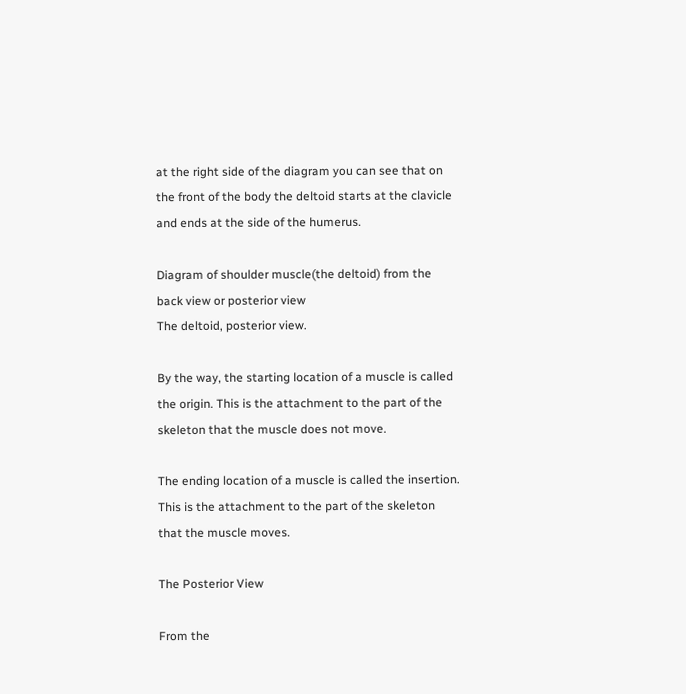at the right side of the diagram you can see that on the front of the body the deltoid starts at the clavicle and ends at the side of the humerus.

Diagram of shoulder muscle(the deltoid) from the back view or posterior view
The deltoid, posterior view.

By the way, the starting location of a muscle is called the origin. This is the attachment to the part of the skeleton that the muscle does not move.

The ending location of a muscle is called the insertion. This is the attachment to the part of the skeleton that the muscle moves.

The Posterior View

From the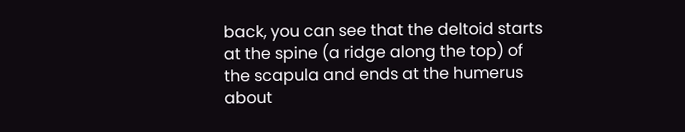back, you can see that the deltoid starts at the spine (a ridge along the top) of the scapula and ends at the humerus about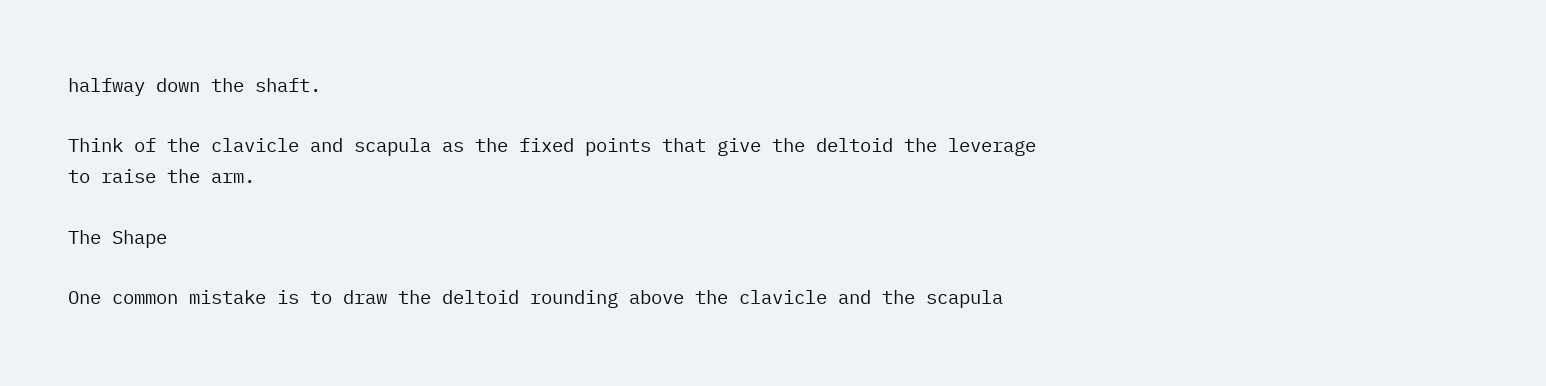halfway down the shaft.

Think of the clavicle and scapula as the fixed points that give the deltoid the leverage to raise the arm.

The Shape

One common mistake is to draw the deltoid rounding above the clavicle and the scapula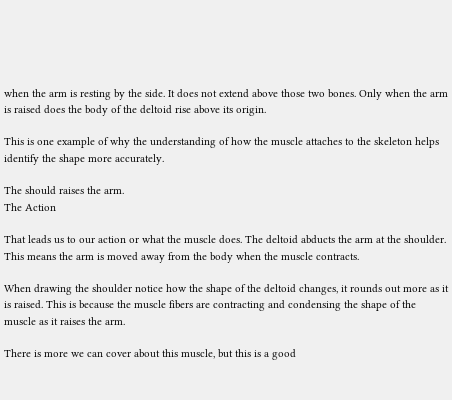when the arm is resting by the side. It does not extend above those two bones. Only when the arm is raised does the body of the deltoid rise above its origin.

This is one example of why the understanding of how the muscle attaches to the skeleton helps identify the shape more accurately.

The should raises the arm.
The Action

That leads us to our action or what the muscle does. The deltoid abducts the arm at the shoulder. This means the arm is moved away from the body when the muscle contracts.

When drawing the shoulder notice how the shape of the deltoid changes, it rounds out more as it is raised. This is because the muscle fibers are contracting and condensing the shape of the muscle as it raises the arm.

There is more we can cover about this muscle, but this is a good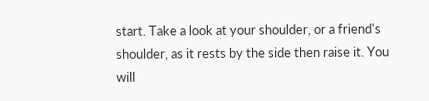start. Take a look at your shoulder, or a friend's shoulder, as it rests by the side then raise it. You will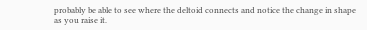probably be able to see where the deltoid connects and notice the change in shape as you raise it.